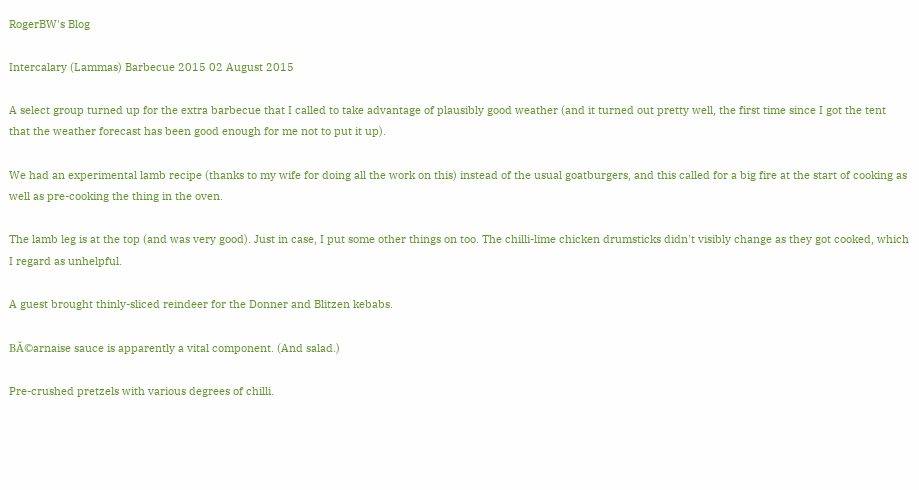RogerBW's Blog

Intercalary (Lammas) Barbecue 2015 02 August 2015

A select group turned up for the extra barbecue that I called to take advantage of plausibly good weather (and it turned out pretty well, the first time since I got the tent that the weather forecast has been good enough for me not to put it up).

We had an experimental lamb recipe (thanks to my wife for doing all the work on this) instead of the usual goatburgers, and this called for a big fire at the start of cooking as well as pre-cooking the thing in the oven.

The lamb leg is at the top (and was very good). Just in case, I put some other things on too. The chilli-lime chicken drumsticks didn't visibly change as they got cooked, which I regard as unhelpful.

A guest brought thinly-sliced reindeer for the Donner and Blitzen kebabs.

BĂ©arnaise sauce is apparently a vital component. (And salad.)

Pre-crushed pretzels with various degrees of chilli.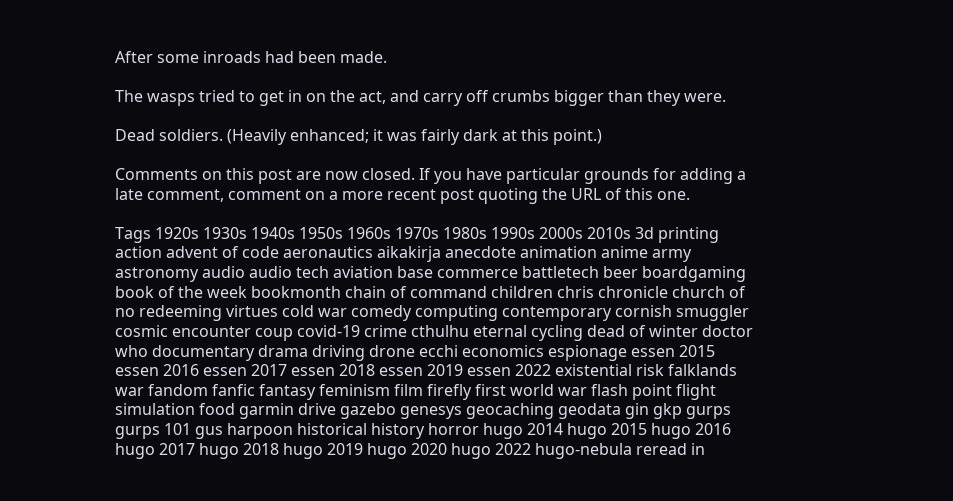After some inroads had been made.

The wasps tried to get in on the act, and carry off crumbs bigger than they were.

Dead soldiers. (Heavily enhanced; it was fairly dark at this point.)

Comments on this post are now closed. If you have particular grounds for adding a late comment, comment on a more recent post quoting the URL of this one.

Tags 1920s 1930s 1940s 1950s 1960s 1970s 1980s 1990s 2000s 2010s 3d printing action advent of code aeronautics aikakirja anecdote animation anime army astronomy audio audio tech aviation base commerce battletech beer boardgaming book of the week bookmonth chain of command children chris chronicle church of no redeeming virtues cold war comedy computing contemporary cornish smuggler cosmic encounter coup covid-19 crime cthulhu eternal cycling dead of winter doctor who documentary drama driving drone ecchi economics espionage essen 2015 essen 2016 essen 2017 essen 2018 essen 2019 essen 2022 existential risk falklands war fandom fanfic fantasy feminism film firefly first world war flash point flight simulation food garmin drive gazebo genesys geocaching geodata gin gkp gurps gurps 101 gus harpoon historical history horror hugo 2014 hugo 2015 hugo 2016 hugo 2017 hugo 2018 hugo 2019 hugo 2020 hugo 2022 hugo-nebula reread in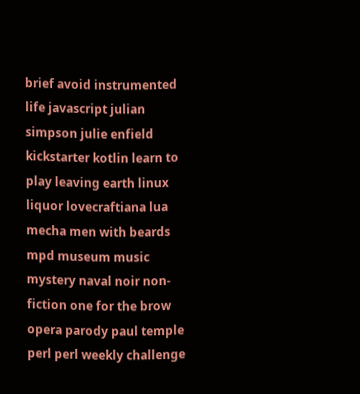brief avoid instrumented life javascript julian simpson julie enfield kickstarter kotlin learn to play leaving earth linux liquor lovecraftiana lua mecha men with beards mpd museum music mystery naval noir non-fiction one for the brow opera parody paul temple perl perl weekly challenge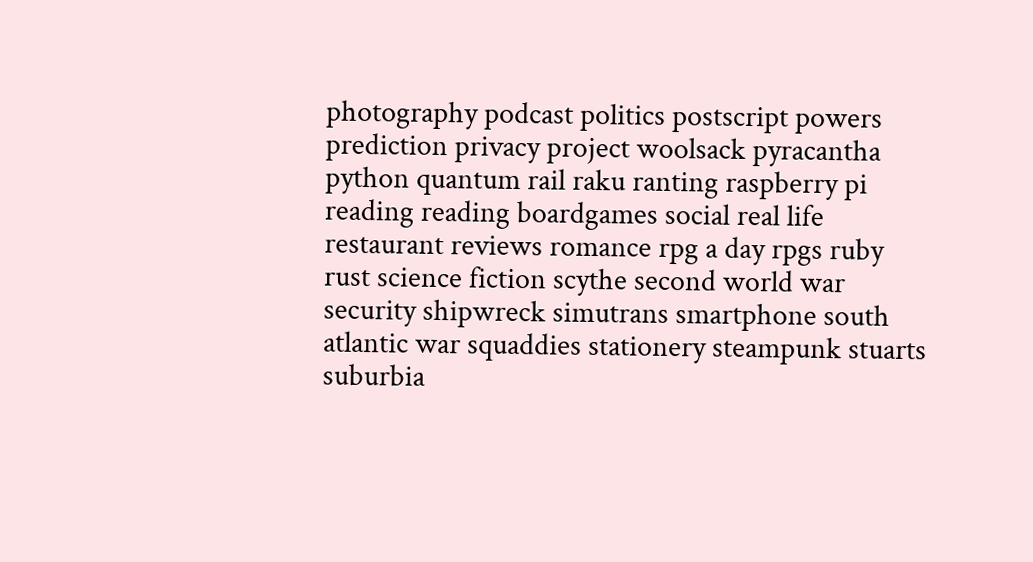photography podcast politics postscript powers prediction privacy project woolsack pyracantha python quantum rail raku ranting raspberry pi reading reading boardgames social real life restaurant reviews romance rpg a day rpgs ruby rust science fiction scythe second world war security shipwreck simutrans smartphone south atlantic war squaddies stationery steampunk stuarts suburbia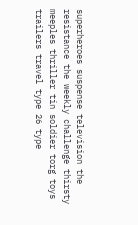superheroes suspense television the resistance the weekly challenge thirsty meeples thriller tin soldier torg toys trailers travel type 26 type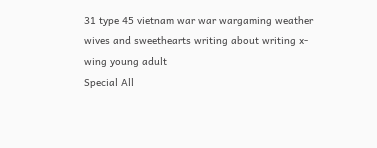31 type 45 vietnam war war wargaming weather wives and sweethearts writing about writing x-wing young adult
Special All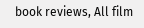book reviews, All film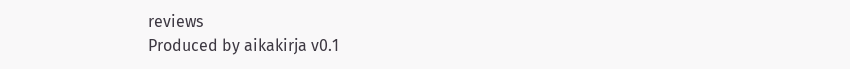reviews
Produced by aikakirja v0.1